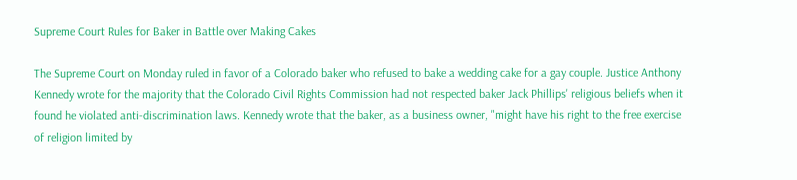Supreme Court Rules for Baker in Battle over Making Cakes

The Supreme Court on Monday ruled in favor of a Colorado baker who refused to bake a wedding cake for a gay couple. Justice Anthony Kennedy wrote for the majority that the Colorado Civil Rights Commission had not respected baker Jack Phillips' religious beliefs when it found he violated anti-discrimination laws. Kennedy wrote that the baker, as a business owner, "might have his right to the free exercise of religion limited by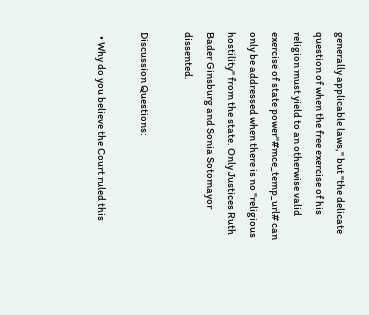generally applicable laws," but "the delicate question of when the free exercise of his religion must yield to an otherwise valid exercise of state power"#mce_temp_url# can only be addressed when there is no "religious hostility" from the state. Only Justices Ruth Bader Ginsburg and Sonia Sotomayor dissented.

Discussion Questions:

  • Why do you believe the Court ruled this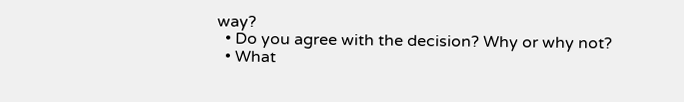way?
  • Do you agree with the decision? Why or why not?
  • What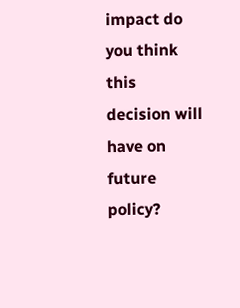impact do you think this decision will have on future policy?